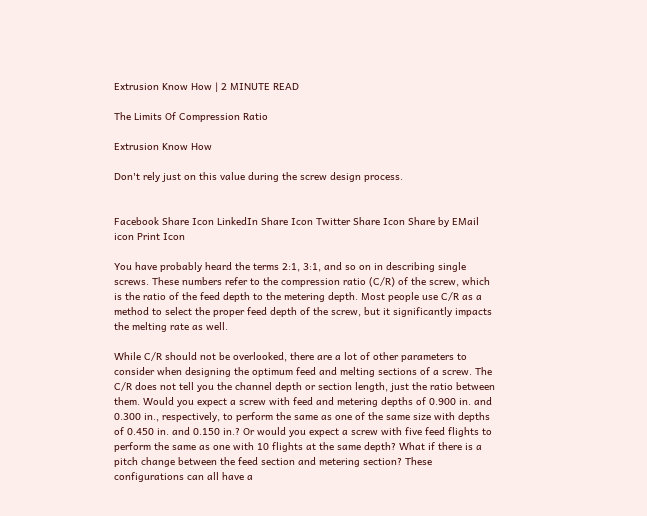Extrusion Know How | 2 MINUTE READ

The Limits Of Compression Ratio

Extrusion Know How

Don't rely just on this value during the screw design process.


Facebook Share Icon LinkedIn Share Icon Twitter Share Icon Share by EMail icon Print Icon

You have probably heard the terms 2:1, 3:1, and so on in describing single screws. These numbers refer to the compression ratio (C/R) of the screw, which is the ratio of the feed depth to the metering depth. Most people use C/R as a method to select the proper feed depth of the screw, but it significantly impacts the melting rate as well.

While C/R should not be overlooked, there are a lot of other parameters to consider when designing the optimum feed and melting sections of a screw. The C/R does not tell you the channel depth or section length, just the ratio between them. Would you expect a screw with feed and metering depths of 0.900 in. and 0.300 in., respectively, to perform the same as one of the same size with depths of 0.450 in. and 0.150 in.? Or would you expect a screw with five feed flights to perform the same as one with 10 flights at the same depth? What if there is a pitch change between the feed section and metering section? These configurations can all have a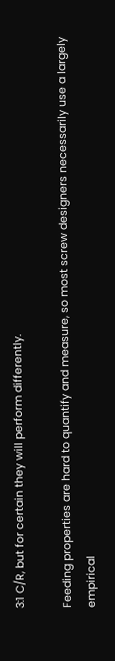3:1 C/R, but for certain they will perform differently.

Feeding properties are hard to quantify and measure, so most screw designers necessarily use a largely empirical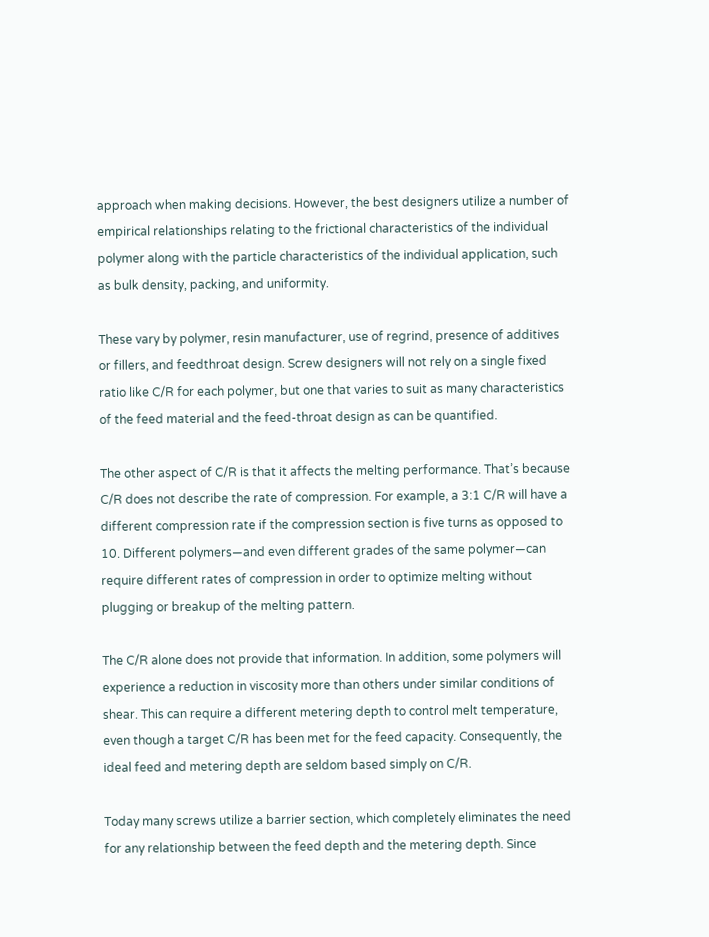approach when making decisions. However, the best designers utilize a number of empirical relationships relating to the frictional characteristics of the individual polymer along with the particle characteristics of the individual application, such as bulk density, packing, and uniformity.

These vary by polymer, resin manufacturer, use of regrind, presence of additives or fillers, and feedthroat design. Screw designers will not rely on a single fixed ratio like C/R for each polymer, but one that varies to suit as many characteristics of the feed material and the feed-throat design as can be quantified.

The other aspect of C/R is that it affects the melting performance. That’s because C/R does not describe the rate of compression. For example, a 3:1 C/R will have a different compression rate if the compression section is five turns as opposed to 10. Different polymers—and even different grades of the same polymer—can require different rates of compression in order to optimize melting without plugging or breakup of the melting pattern.

The C/R alone does not provide that information. In addition, some polymers will experience a reduction in viscosity more than others under similar conditions of shear. This can require a different metering depth to control melt temperature, even though a target C/R has been met for the feed capacity. Consequently, the ideal feed and metering depth are seldom based simply on C/R.

Today many screws utilize a barrier section, which completely eliminates the need for any relationship between the feed depth and the metering depth. Since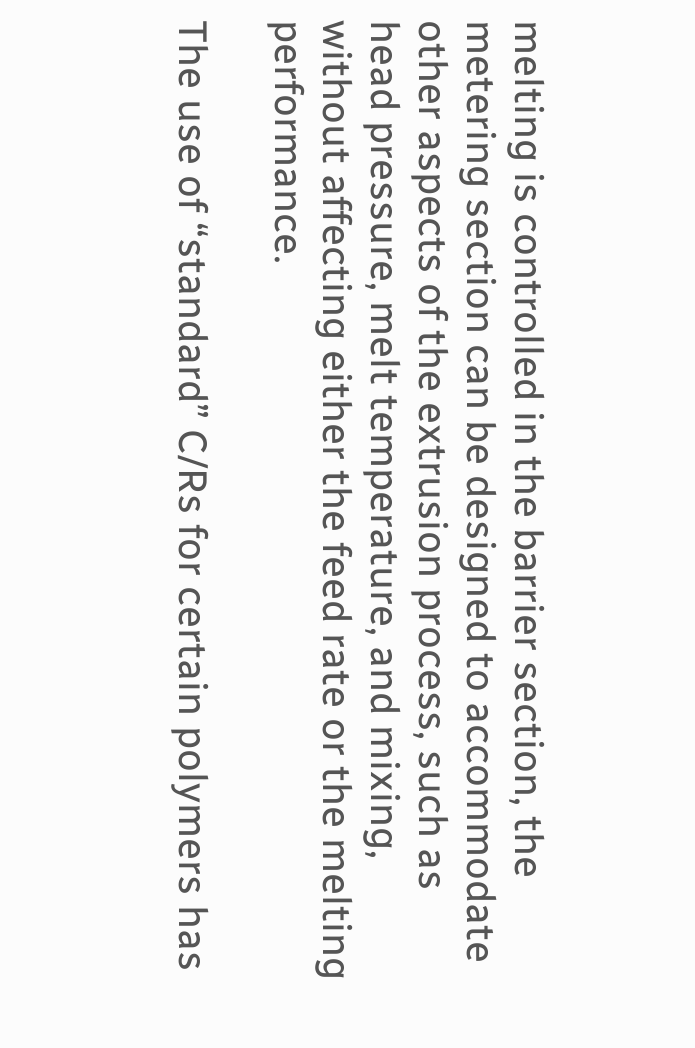melting is controlled in the barrier section, the metering section can be designed to accommodate other aspects of the extrusion process, such as head pressure, melt temperature, and mixing, without affecting either the feed rate or the melting performance.

The use of “standard” C/Rs for certain polymers has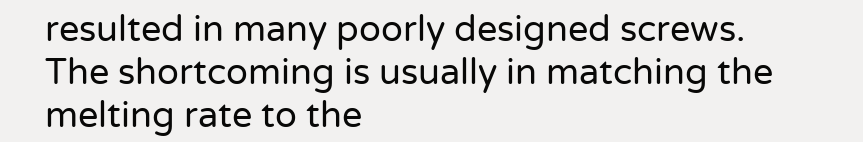resulted in many poorly designed screws. The shortcoming is usually in matching the melting rate to the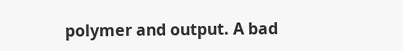polymer and output. A bad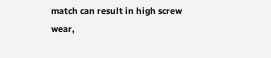match can result in high screw wear,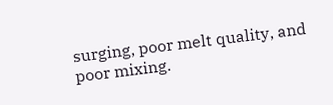surging, poor melt quality, and poor mixing.